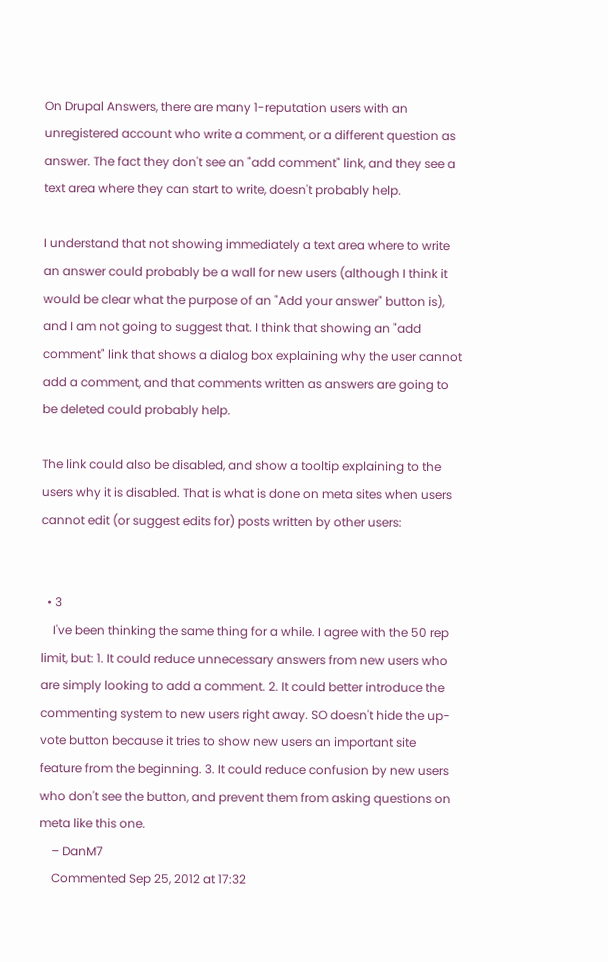On Drupal Answers, there are many 1-reputation users with an unregistered account who write a comment, or a different question as answer. The fact they don't see an "add comment" link, and they see a text area where they can start to write, doesn't probably help.

I understand that not showing immediately a text area where to write an answer could probably be a wall for new users (although I think it would be clear what the purpose of an "Add your answer" button is), and I am not going to suggest that. I think that showing an "add comment" link that shows a dialog box explaining why the user cannot add a comment, and that comments written as answers are going to be deleted could probably help.

The link could also be disabled, and show a tooltip explaining to the users why it is disabled. That is what is done on meta sites when users cannot edit (or suggest edits for) posts written by other users:


  • 3
    I've been thinking the same thing for a while. I agree with the 50 rep limit, but: 1. It could reduce unnecessary answers from new users who are simply looking to add a comment. 2. It could better introduce the commenting system to new users right away. SO doesn't hide the up-vote button because it tries to show new users an important site feature from the beginning. 3. It could reduce confusion by new users who don't see the button, and prevent them from asking questions on meta like this one.
    – DanM7
    Commented Sep 25, 2012 at 17:32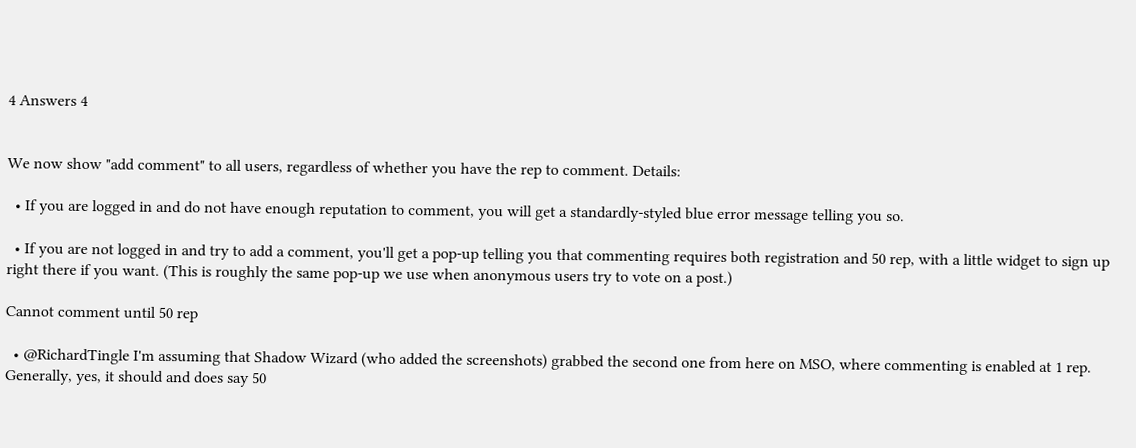4 Answers 4


We now show "add comment" to all users, regardless of whether you have the rep to comment. Details:

  • If you are logged in and do not have enough reputation to comment, you will get a standardly-styled blue error message telling you so.

  • If you are not logged in and try to add a comment, you'll get a pop-up telling you that commenting requires both registration and 50 rep, with a little widget to sign up right there if you want. (This is roughly the same pop-up we use when anonymous users try to vote on a post.)

Cannot comment until 50 rep

  • @RichardTingle I'm assuming that Shadow Wizard (who added the screenshots) grabbed the second one from here on MSO, where commenting is enabled at 1 rep. Generally, yes, it should and does say 50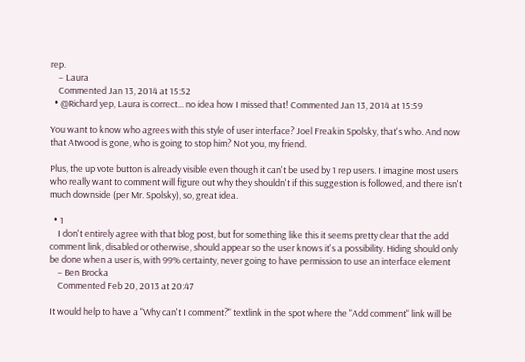rep.
    – Laura
    Commented Jan 13, 2014 at 15:52
  • @Richard yep, Laura is correct... no idea how I missed that! Commented Jan 13, 2014 at 15:59

You want to know who agrees with this style of user interface? Joel Freakin Spolsky, that's who. And now that Atwood is gone, who is going to stop him? Not you, my friend.

Plus, the up vote button is already visible even though it can't be used by 1 rep users. I imagine most users who really want to comment will figure out why they shouldn't if this suggestion is followed, and there isn't much downside (per Mr. Spolsky), so, great idea.

  • 1
    I don't entirely agree with that blog post, but for something like this it seems pretty clear that the add comment link, disabled or otherwise, should appear so the user knows it's a possibility. Hiding should only be done when a user is, with 99% certainty, never going to have permission to use an interface element
    – Ben Brocka
    Commented Feb 20, 2013 at 20:47

It would help to have a "Why can't I comment?" textlink in the spot where the "Add comment" link will be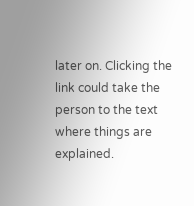later on. Clicking the link could take the person to the text where things are explained.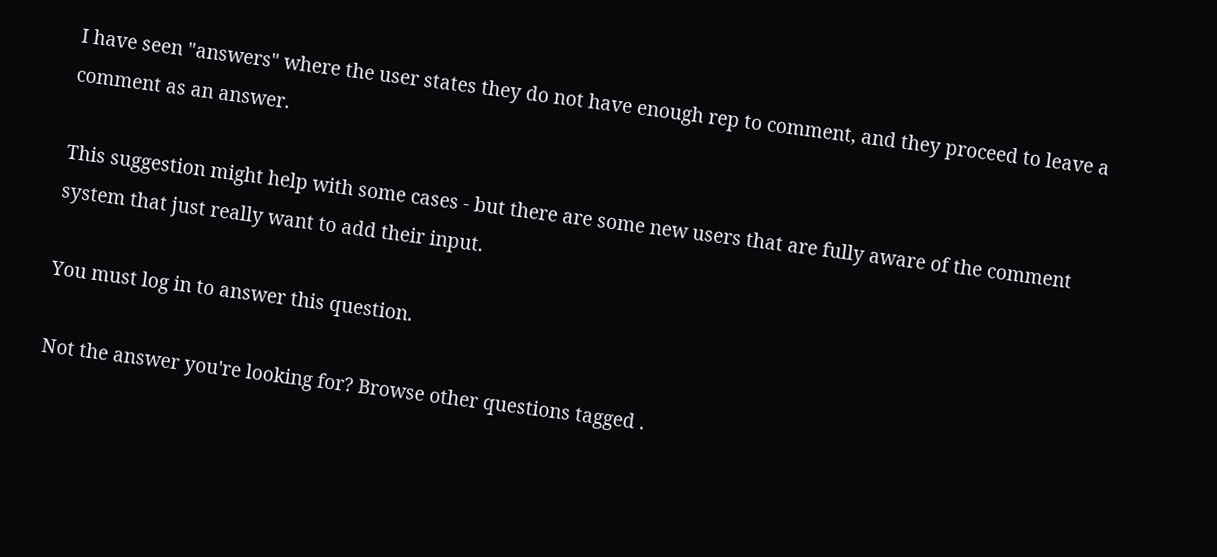I have seen "answers" where the user states they do not have enough rep to comment, and they proceed to leave a comment as an answer.

This suggestion might help with some cases - but there are some new users that are fully aware of the comment system that just really want to add their input.

You must log in to answer this question.

Not the answer you're looking for? Browse other questions tagged .